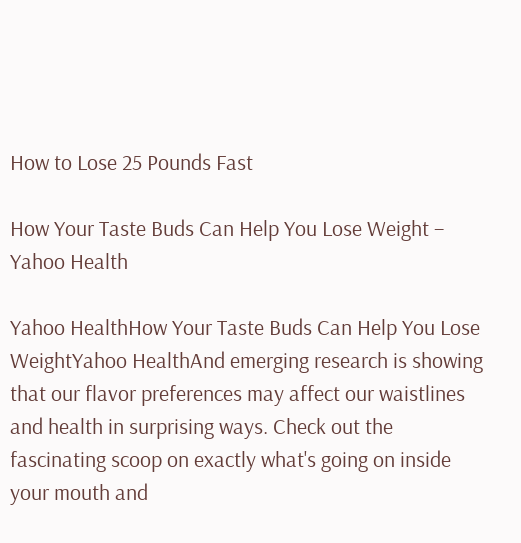How to Lose 25 Pounds Fast

How Your Taste Buds Can Help You Lose Weight – Yahoo Health

Yahoo HealthHow Your Taste Buds Can Help You Lose WeightYahoo HealthAnd emerging research is showing that our flavor preferences may affect our waistlines and health in surprising ways. Check out the fascinating scoop on exactly what's going on inside your mouth and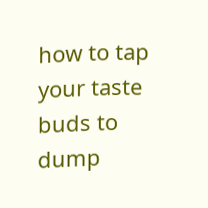how to tap your taste buds to dump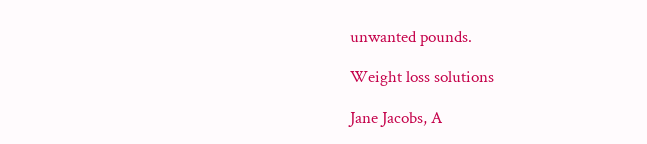unwanted pounds.

Weight loss solutions

Jane Jacobs, A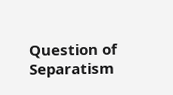Question of Separatism